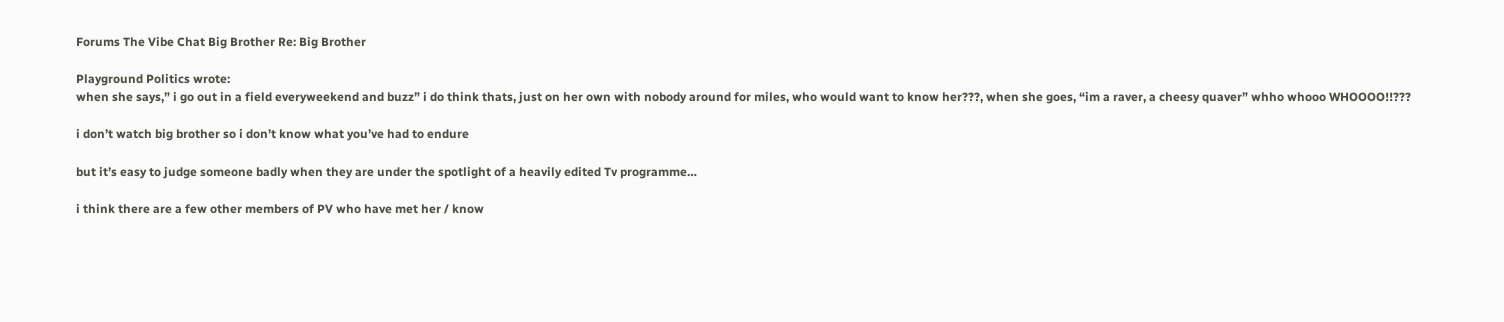Forums The Vibe Chat Big Brother Re: Big Brother

Playground Politics wrote:
when she says,” i go out in a field everyweekend and buzz” i do think thats, just on her own with nobody around for miles, who would want to know her???, when she goes, “im a raver, a cheesy quaver” whho whooo WHOOOO!!???

i don’t watch big brother so i don’t know what you’ve had to endure

but it’s easy to judge someone badly when they are under the spotlight of a heavily edited Tv programme…

i think there are a few other members of PV who have met her / know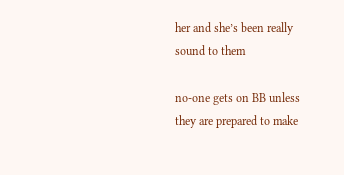her and she’s been really sound to them

no-one gets on BB unless they are prepared to make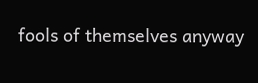fools of themselves anyway